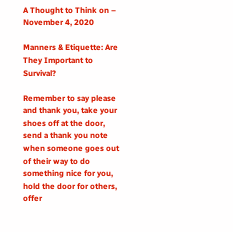A Thought to Think on – November 4, 2020

Manners & Etiquette: Are They Important to Survival?

Remember to say please and thank you, take your shoes off at the door, send a thank you note when someone goes out of their way to do something nice for you, hold the door for others, offer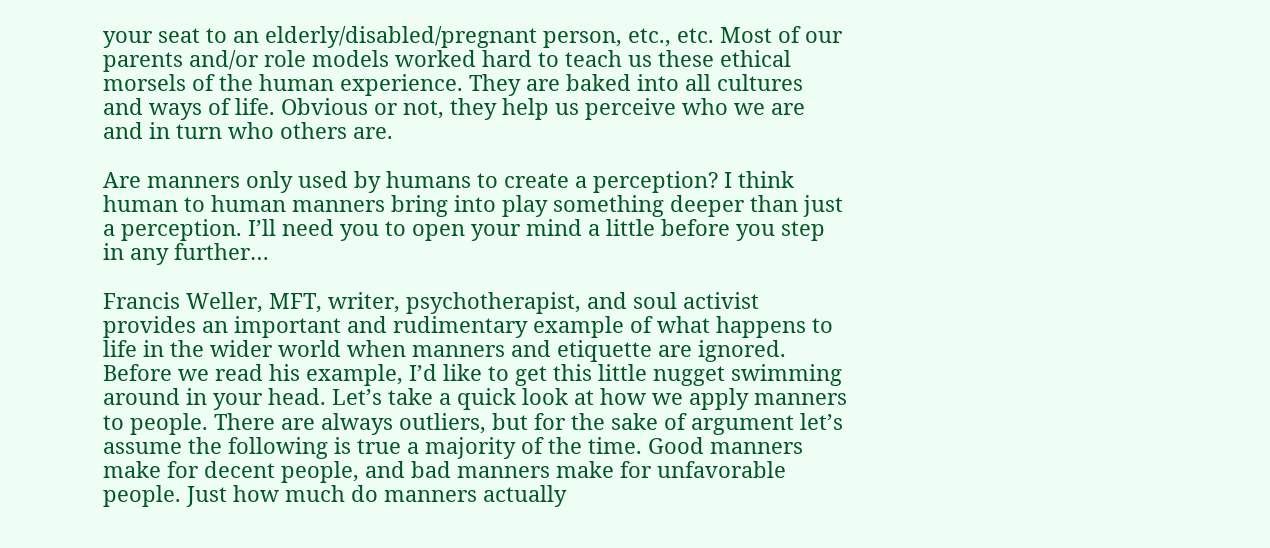your seat to an elderly/disabled/pregnant person, etc., etc. Most of our parents and/or role models worked hard to teach us these ethical morsels of the human experience. They are baked into all cultures and ways of life. Obvious or not, they help us perceive who we are and in turn who others are.

Are manners only used by humans to create a perception? I think human to human manners bring into play something deeper than just a perception. I’ll need you to open your mind a little before you step in any further…

Francis Weller, MFT, writer, psychotherapist, and soul activist provides an important and rudimentary example of what happens to life in the wider world when manners and etiquette are ignored. Before we read his example, I’d like to get this little nugget swimming around in your head. Let’s take a quick look at how we apply manners to people. There are always outliers, but for the sake of argument let’s assume the following is true a majority of the time. Good manners make for decent people, and bad manners make for unfavorable people. Just how much do manners actually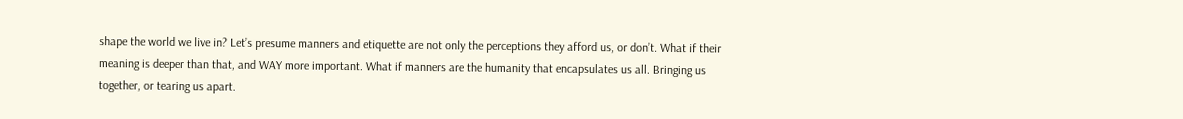shape the world we live in? Let’s presume manners and etiquette are not only the perceptions they afford us, or don’t. What if their meaning is deeper than that, and WAY more important. What if manners are the humanity that encapsulates us all. Bringing us together, or tearing us apart.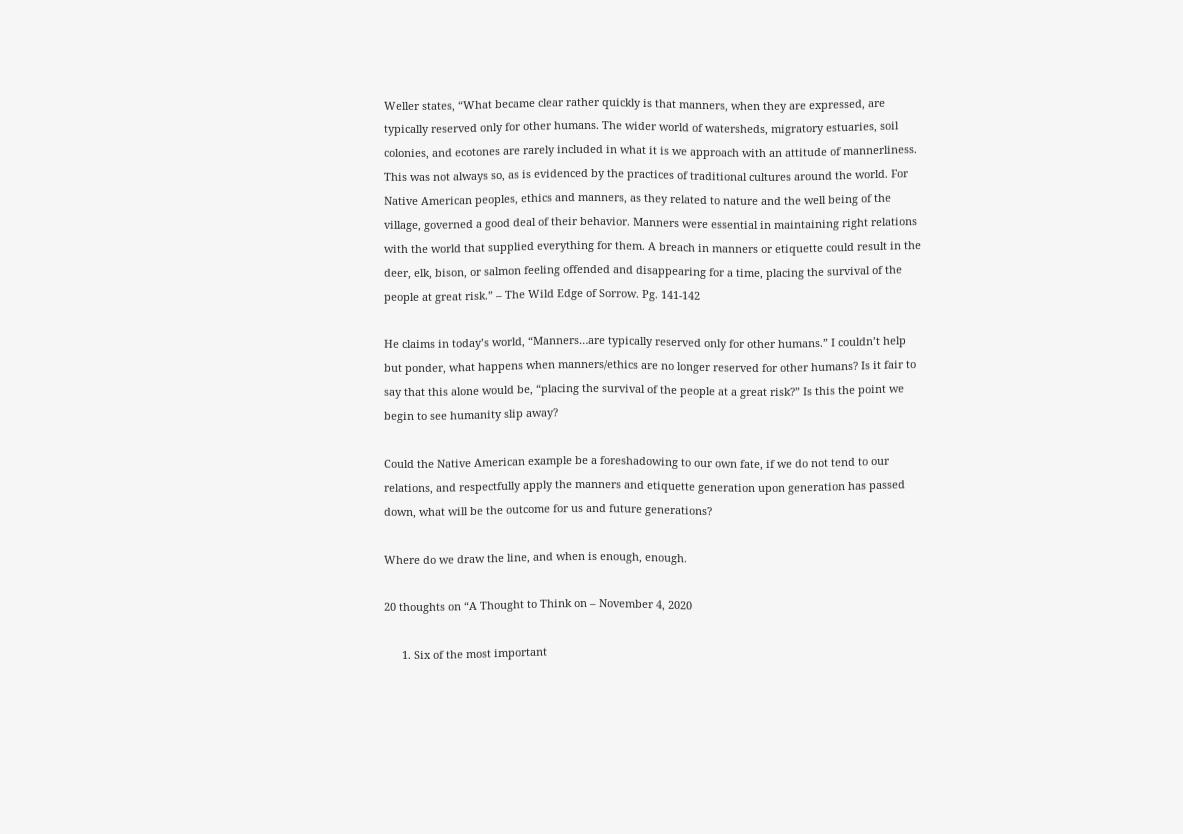Weller states, “What became clear rather quickly is that manners, when they are expressed, are typically reserved only for other humans. The wider world of watersheds, migratory estuaries, soil colonies, and ecotones are rarely included in what it is we approach with an attitude of mannerliness. This was not always so, as is evidenced by the practices of traditional cultures around the world. For Native American peoples, ethics and manners, as they related to nature and the well being of the village, governed a good deal of their behavior. Manners were essential in maintaining right relations with the world that supplied everything for them. A breach in manners or etiquette could result in the deer, elk, bison, or salmon feeling offended and disappearing for a time, placing the survival of the people at great risk.” – The Wild Edge of Sorrow. Pg. 141-142

He claims in today’s world, “Manners…are typically reserved only for other humans.” I couldn’t help but ponder, what happens when manners/ethics are no longer reserved for other humans? Is it fair to say that this alone would be, “placing the survival of the people at a great risk?” Is this the point we begin to see humanity slip away?

Could the Native American example be a foreshadowing to our own fate, if we do not tend to our relations, and respectfully apply the manners and etiquette generation upon generation has passed down, what will be the outcome for us and future generations?

Where do we draw the line, and when is enough, enough.

20 thoughts on “A Thought to Think on – November 4, 2020

      1. Six of the most important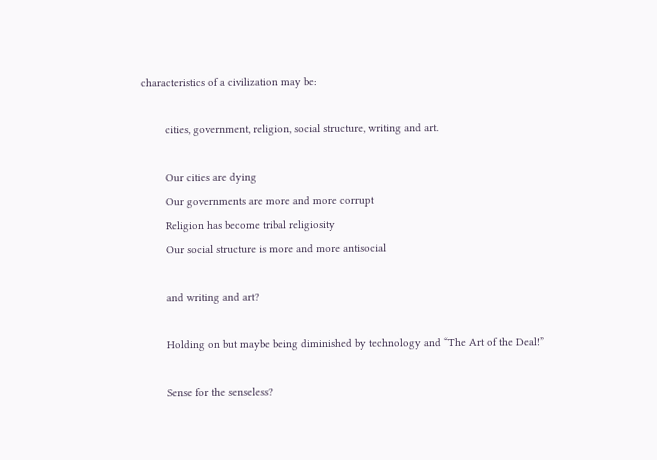characteristics of a civilization may be:

        cities, government, religion, social structure, writing and art.

        Our cities are dying
        Our governments are more and more corrupt
        Religion has become tribal religiosity
        Our social structure is more and more antisocial

        and writing and art?

        Holding on but maybe being diminished by technology and “The Art of the Deal!”

        Sense for the senseless?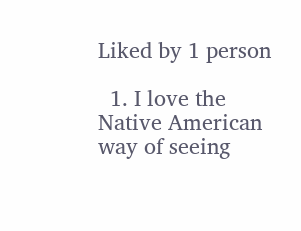Liked by 1 person

  1. I love the Native American way of seeing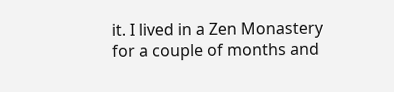it. I lived in a Zen Monastery for a couple of months and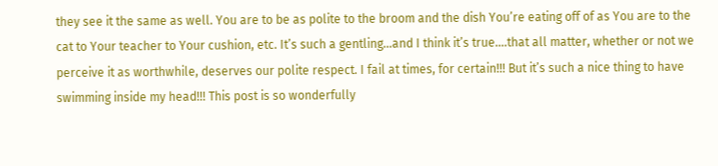they see it the same as well. You are to be as polite to the broom and the dish You’re eating off of as You are to the cat to Your teacher to Your cushion, etc. It’s such a gentling…and I think it’s true….that all matter, whether or not we perceive it as worthwhile, deserves our polite respect. I fail at times, for certain!!! But it’s such a nice thing to have swimming inside my head!!! This post is so wonderfully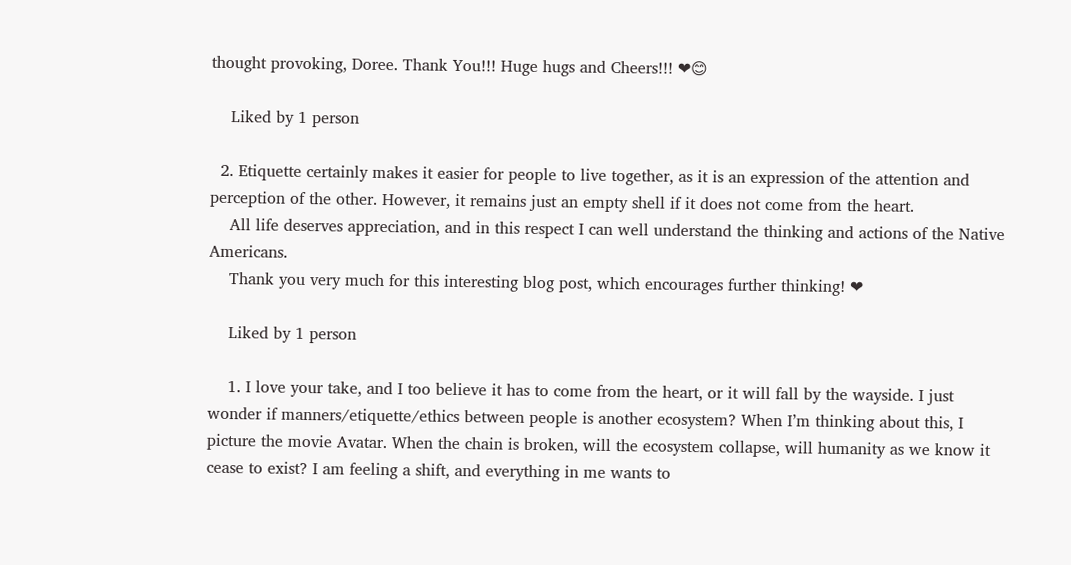thought provoking, Doree. Thank You!!! Huge hugs and Cheers!!! ❤😊

    Liked by 1 person

  2. Etiquette certainly makes it easier for people to live together, as it is an expression of the attention and perception of the other. However, it remains just an empty shell if it does not come from the heart.
    All life deserves appreciation, and in this respect I can well understand the thinking and actions of the Native Americans.
    Thank you very much for this interesting blog post, which encourages further thinking! ❤

    Liked by 1 person

    1. I love your take, and I too believe it has to come from the heart, or it will fall by the wayside. I just wonder if manners/etiquette/ethics between people is another ecosystem? When I’m thinking about this, I picture the movie Avatar. When the chain is broken, will the ecosystem collapse, will humanity as we know it cease to exist? I am feeling a shift, and everything in me wants to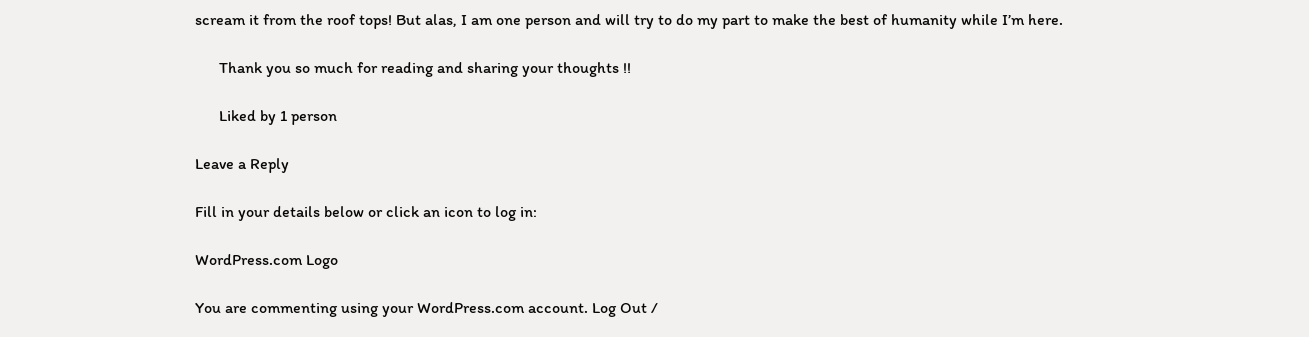scream it from the roof tops! But alas, I am one person and will try to do my part to make the best of humanity while I’m here.

      Thank you so much for reading and sharing your thoughts !!

      Liked by 1 person

Leave a Reply

Fill in your details below or click an icon to log in:

WordPress.com Logo

You are commenting using your WordPress.com account. Log Out /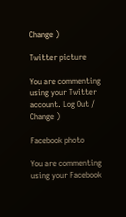Change )

Twitter picture

You are commenting using your Twitter account. Log Out /  Change )

Facebook photo

You are commenting using your Facebook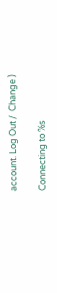account. Log Out /  Change )

Connecting to %s